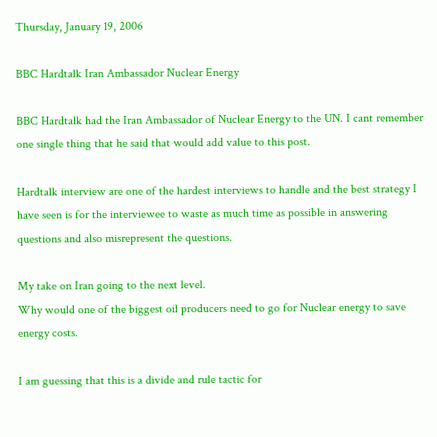Thursday, January 19, 2006

BBC Hardtalk Iran Ambassador Nuclear Energy

BBC Hardtalk had the Iran Ambassador of Nuclear Energy to the UN. I cant remember one single thing that he said that would add value to this post.

Hardtalk interview are one of the hardest interviews to handle and the best strategy I have seen is for the interviewee to waste as much time as possible in answering questions and also misrepresent the questions.

My take on Iran going to the next level.
Why would one of the biggest oil producers need to go for Nuclear energy to save energy costs.

I am guessing that this is a divide and rule tactic for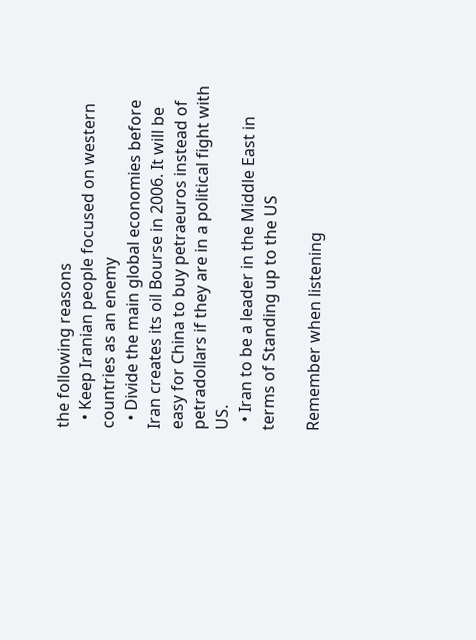the following reasons
  • Keep Iranian people focused on western countries as an enemy
  • Divide the main global economies before Iran creates its oil Bourse in 2006. It will be easy for China to buy petraeuros instead of petradollars if they are in a political fight with US.
  • Iran to be a leader in the Middle East in terms of Standing up to the US

Remember when listening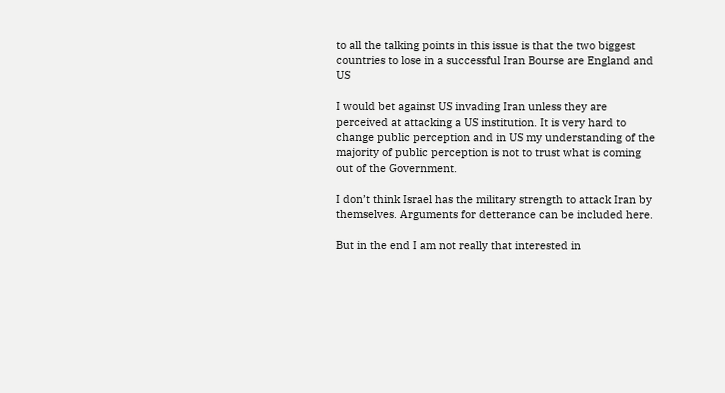to all the talking points in this issue is that the two biggest countries to lose in a successful Iran Bourse are England and US

I would bet against US invading Iran unless they are perceived at attacking a US institution. It is very hard to change public perception and in US my understanding of the majority of public perception is not to trust what is coming out of the Government.

I don’t think Israel has the military strength to attack Iran by themselves. Arguments for detterance can be included here.

But in the end I am not really that interested in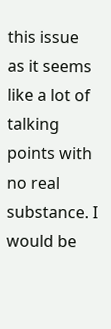this issue as it seems like a lot of talking points with no real substance. I would be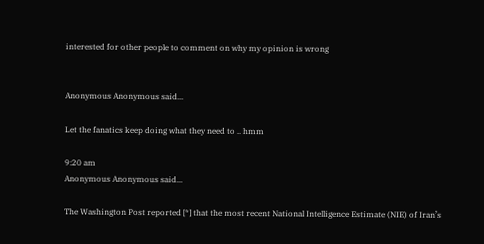interested for other people to comment on why my opinion is wrong


Anonymous Anonymous said...

Let the fanatics keep doing what they need to .. hmm

9:20 am
Anonymous Anonymous said...

The Washington Post reported [*] that the most recent National Intelligence Estimate (NIE) of Iran’s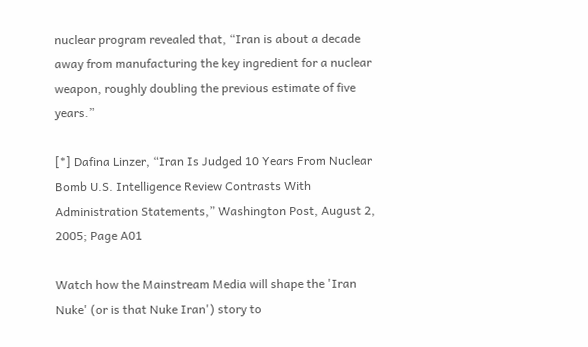nuclear program revealed that, “Iran is about a decade away from manufacturing the key ingredient for a nuclear weapon, roughly doubling the previous estimate of five years.”

[*] Dafina Linzer, “Iran Is Judged 10 Years From Nuclear Bomb U.S. Intelligence Review Contrasts With Administration Statements,” Washington Post, August 2, 2005; Page A01

Watch how the Mainstream Media will shape the 'Iran Nuke' (or is that Nuke Iran') story to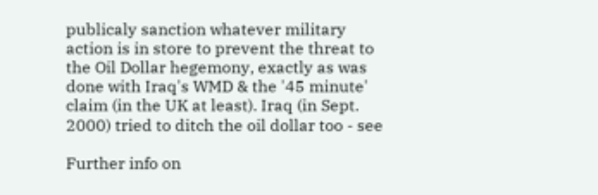publicaly sanction whatever military action is in store to prevent the threat to the Oil Dollar hegemony, exactly as was done with Iraq's WMD & the '45 minute' claim (in the UK at least). Iraq (in Sept. 2000) tried to ditch the oil dollar too - see

Further info on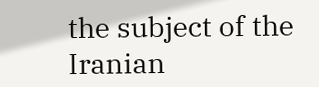the subject of the Iranian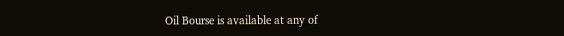Oil Bourse is available at any of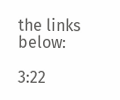the links below:

3:22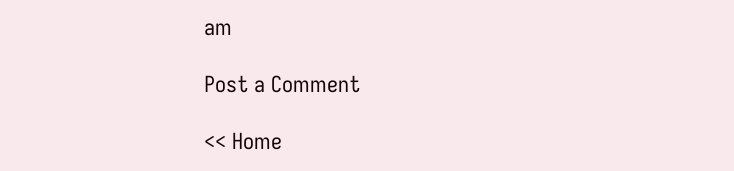am

Post a Comment

<< Home